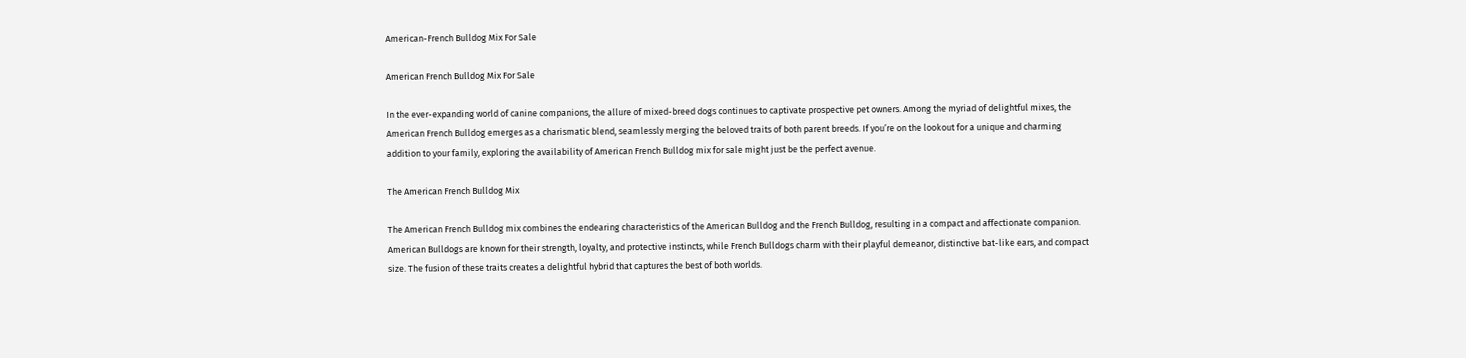American-French Bulldog Mix For Sale

American French Bulldog Mix For Sale

In the ever-expanding world of canine companions, the allure of mixed-breed dogs continues to captivate prospective pet owners. Among the myriad of delightful mixes, the American French Bulldog emerges as a charismatic blend, seamlessly merging the beloved traits of both parent breeds. If you’re on the lookout for a unique and charming addition to your family, exploring the availability of American French Bulldog mix for sale might just be the perfect avenue.

The American French Bulldog Mix

The American French Bulldog mix combines the endearing characteristics of the American Bulldog and the French Bulldog, resulting in a compact and affectionate companion. American Bulldogs are known for their strength, loyalty, and protective instincts, while French Bulldogs charm with their playful demeanor, distinctive bat-like ears, and compact size. The fusion of these traits creates a delightful hybrid that captures the best of both worlds.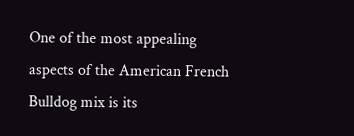One of the most appealing aspects of the American French Bulldog mix is its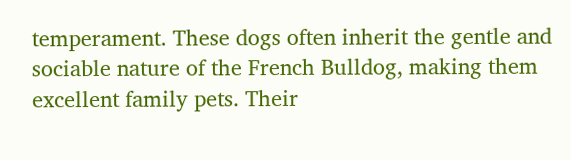temperament. These dogs often inherit the gentle and sociable nature of the French Bulldog, making them excellent family pets. Their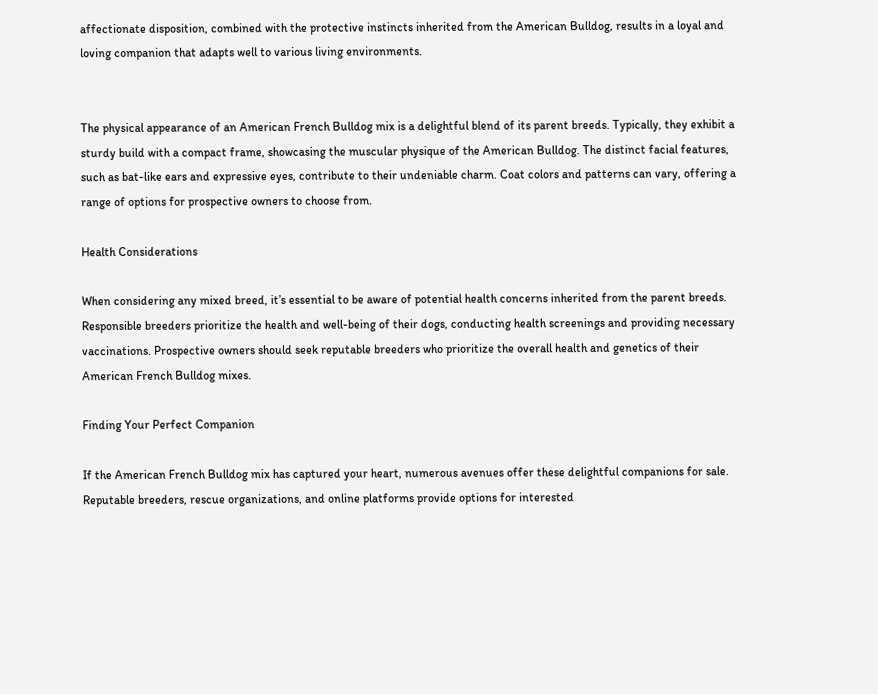affectionate disposition, combined with the protective instincts inherited from the American Bulldog, results in a loyal and loving companion that adapts well to various living environments.


The physical appearance of an American French Bulldog mix is a delightful blend of its parent breeds. Typically, they exhibit a sturdy build with a compact frame, showcasing the muscular physique of the American Bulldog. The distinct facial features, such as bat-like ears and expressive eyes, contribute to their undeniable charm. Coat colors and patterns can vary, offering a range of options for prospective owners to choose from.

Health Considerations

When considering any mixed breed, it’s essential to be aware of potential health concerns inherited from the parent breeds. Responsible breeders prioritize the health and well-being of their dogs, conducting health screenings and providing necessary vaccinations. Prospective owners should seek reputable breeders who prioritize the overall health and genetics of their American French Bulldog mixes.

Finding Your Perfect Companion

If the American French Bulldog mix has captured your heart, numerous avenues offer these delightful companions for sale. Reputable breeders, rescue organizations, and online platforms provide options for interested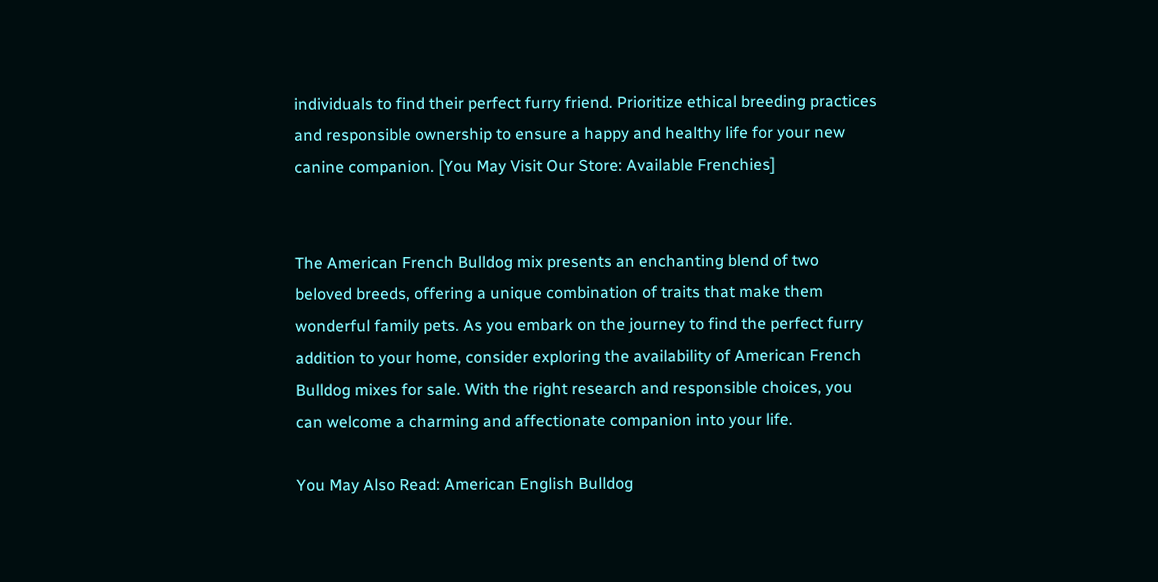individuals to find their perfect furry friend. Prioritize ethical breeding practices and responsible ownership to ensure a happy and healthy life for your new canine companion. [You May Visit Our Store: Available Frenchies]


The American French Bulldog mix presents an enchanting blend of two beloved breeds, offering a unique combination of traits that make them wonderful family pets. As you embark on the journey to find the perfect furry addition to your home, consider exploring the availability of American French Bulldog mixes for sale. With the right research and responsible choices, you can welcome a charming and affectionate companion into your life.

You May Also Read: American English Bulldog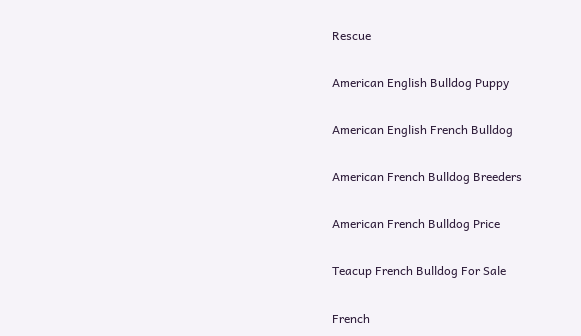Rescue

American English Bulldog Puppy

American English French Bulldog

American French Bulldog Breeders

American French Bulldog Price

Teacup French Bulldog For Sale

French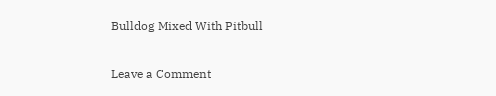Bulldog Mixed With Pitbull

Leave a Comment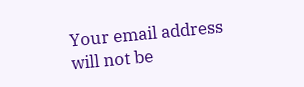Your email address will not be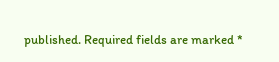published. Required fields are marked *